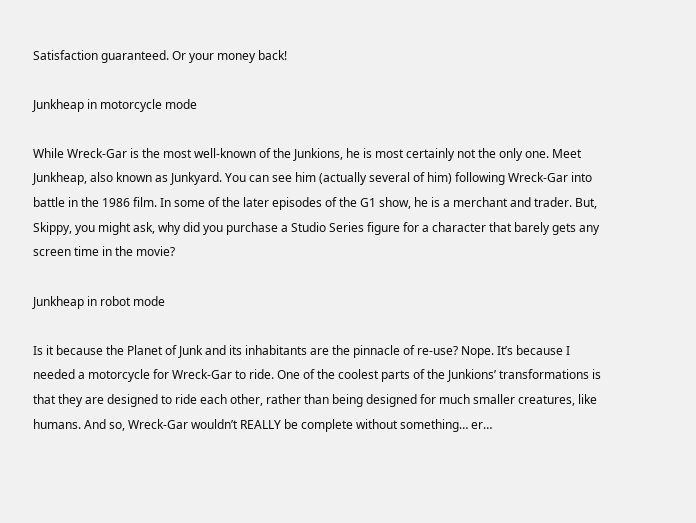Satisfaction guaranteed. Or your money back!

Junkheap in motorcycle mode

While Wreck-Gar is the most well-known of the Junkions, he is most certainly not the only one. Meet Junkheap, also known as Junkyard. You can see him (actually several of him) following Wreck-Gar into battle in the 1986 film. In some of the later episodes of the G1 show, he is a merchant and trader. But, Skippy, you might ask, why did you purchase a Studio Series figure for a character that barely gets any screen time in the movie?

Junkheap in robot mode

Is it because the Planet of Junk and its inhabitants are the pinnacle of re-use? Nope. It’s because I needed a motorcycle for Wreck-Gar to ride. One of the coolest parts of the Junkions’ transformations is that they are designed to ride each other, rather than being designed for much smaller creatures, like humans. And so, Wreck-Gar wouldn’t REALLY be complete without something… er…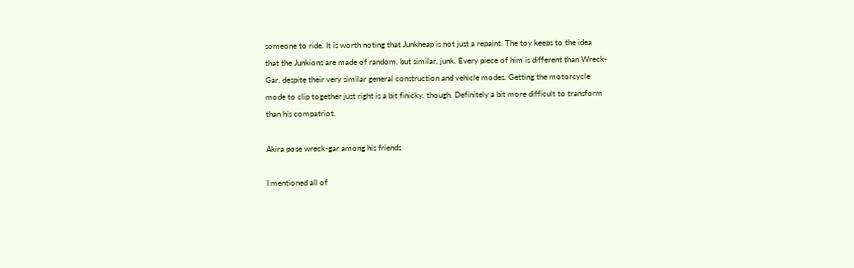someone to ride. It is worth noting that Junkheap is not just a repaint. The toy keeps to the idea that the Junkions are made of random, but similar, junk. Every piece of him is different than Wreck-Gar, despite their very similar general construction and vehicle modes. Getting the motorcycle mode to clip together just right is a bit finicky, though. Definitely a bit more difficult to transform than his compatriot.

Akira pose wreck-gar among his friends

I mentioned all of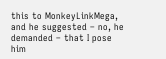this to MonkeyLinkMega, and he suggested – no, he demanded – that I pose him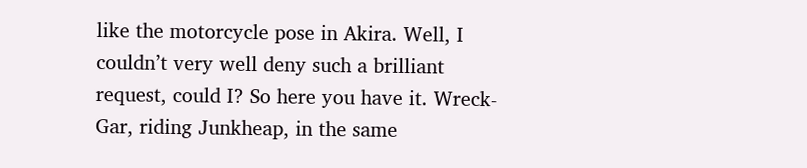like the motorcycle pose in Akira. Well, I couldn’t very well deny such a brilliant request, could I? So here you have it. Wreck-Gar, riding Junkheap, in the same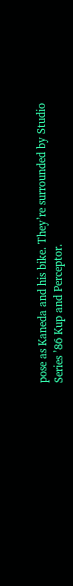pose as Kaneda and his bike. They’re surrounded by Studio Series ’86 Kup and Perceptor.